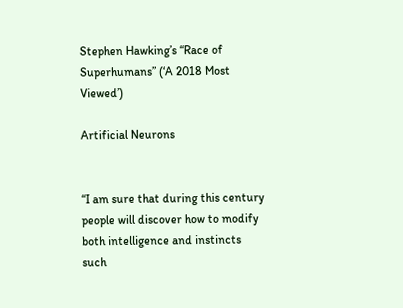Stephen Hawking’s “Race of Superhumans” (‘A 2018 Most Viewed’)

Artificial Neurons


“I am sure that during this century people will discover how to modify both intelligence and instincts such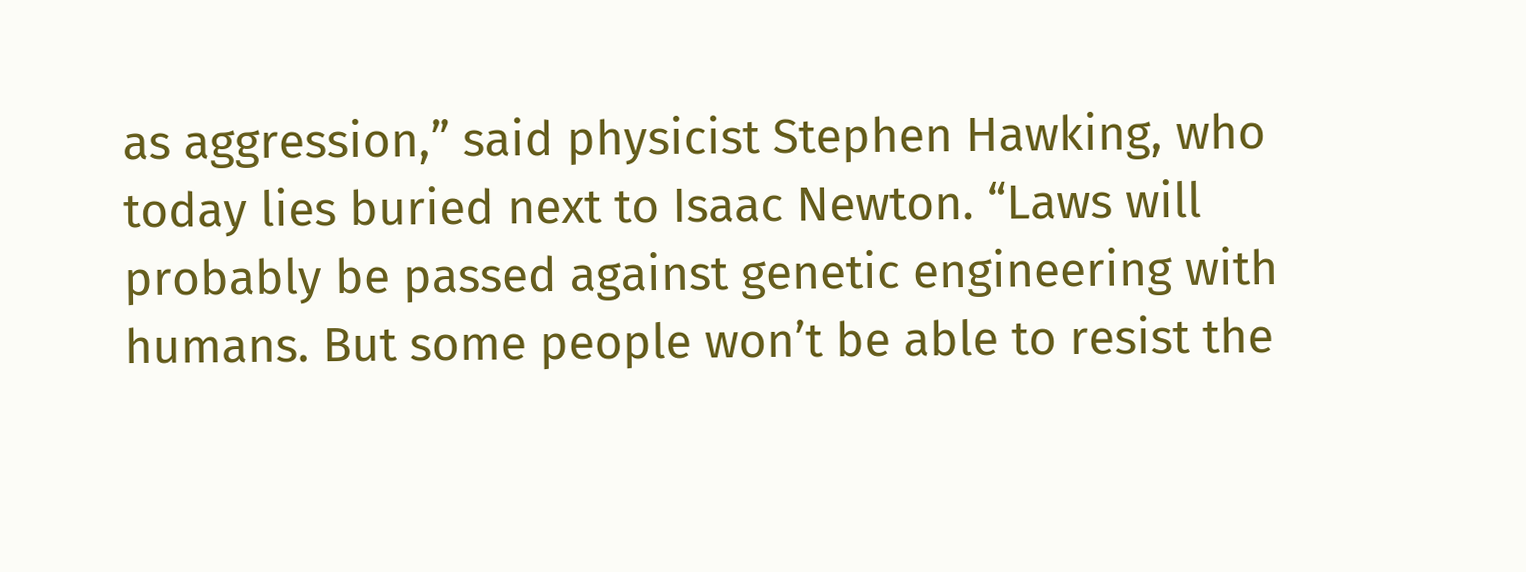as aggression,” said physicist Stephen Hawking, who today lies buried next to Isaac Newton. “Laws will probably be passed against genetic engineering with humans. But some people won’t be able to resist the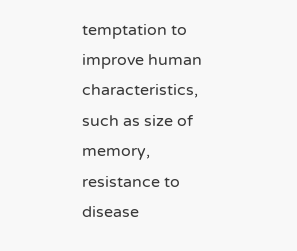temptation to improve human characteristics, such as size of memory, resistance to disease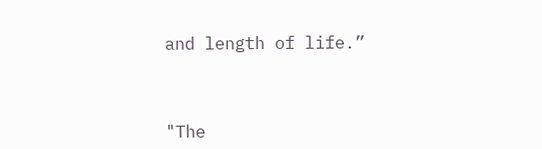and length of life.”



"The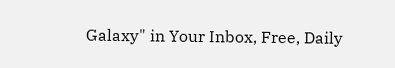Galaxy" in Your Inbox, Free, Daily